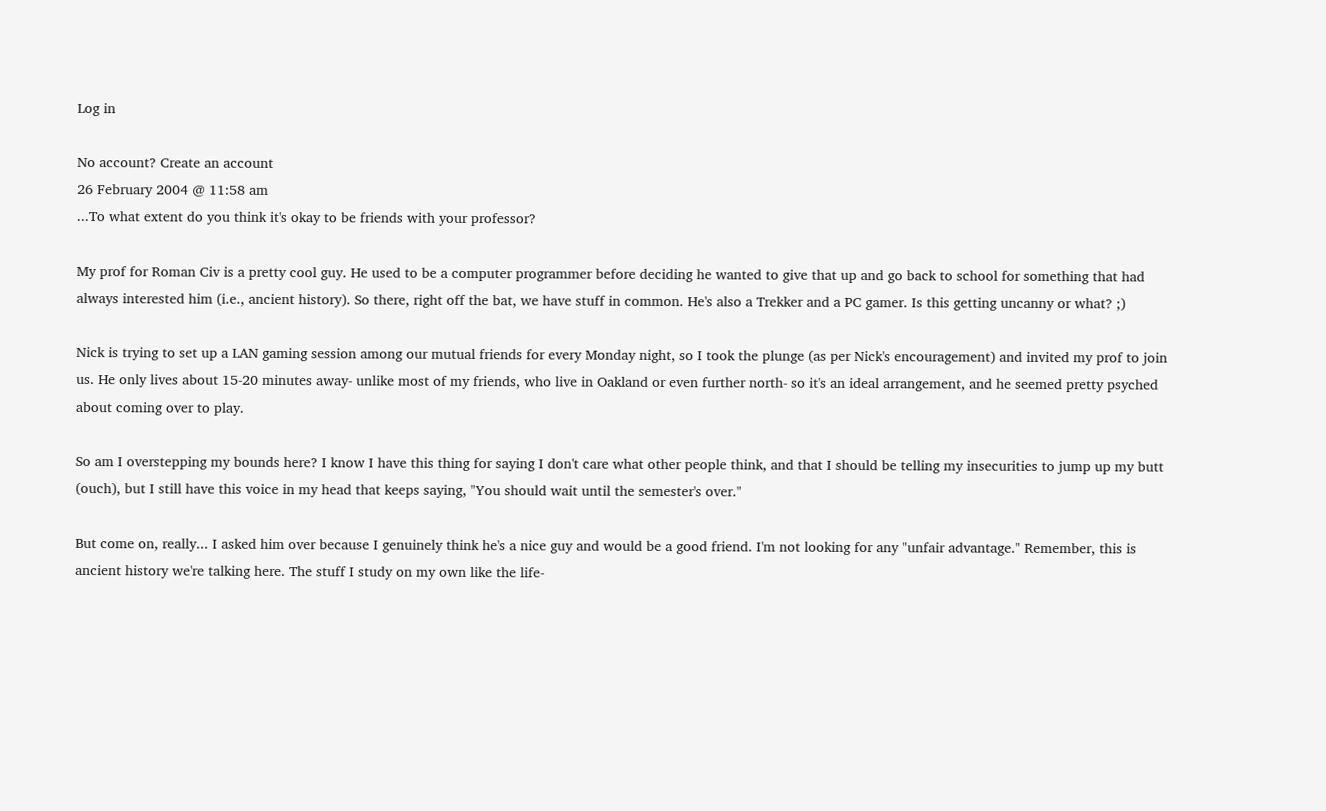Log in

No account? Create an account
26 February 2004 @ 11:58 am
...To what extent do you think it's okay to be friends with your professor?

My prof for Roman Civ is a pretty cool guy. He used to be a computer programmer before deciding he wanted to give that up and go back to school for something that had always interested him (i.e., ancient history). So there, right off the bat, we have stuff in common. He's also a Trekker and a PC gamer. Is this getting uncanny or what? ;)

Nick is trying to set up a LAN gaming session among our mutual friends for every Monday night, so I took the plunge (as per Nick's encouragement) and invited my prof to join us. He only lives about 15-20 minutes away- unlike most of my friends, who live in Oakland or even further north- so it's an ideal arrangement, and he seemed pretty psyched about coming over to play.

So am I overstepping my bounds here? I know I have this thing for saying I don't care what other people think, and that I should be telling my insecurities to jump up my butt (ouch), but I still have this voice in my head that keeps saying, "You should wait until the semester's over."

But come on, really... I asked him over because I genuinely think he's a nice guy and would be a good friend. I'm not looking for any "unfair advantage." Remember, this is ancient history we're talking here. The stuff I study on my own like the life-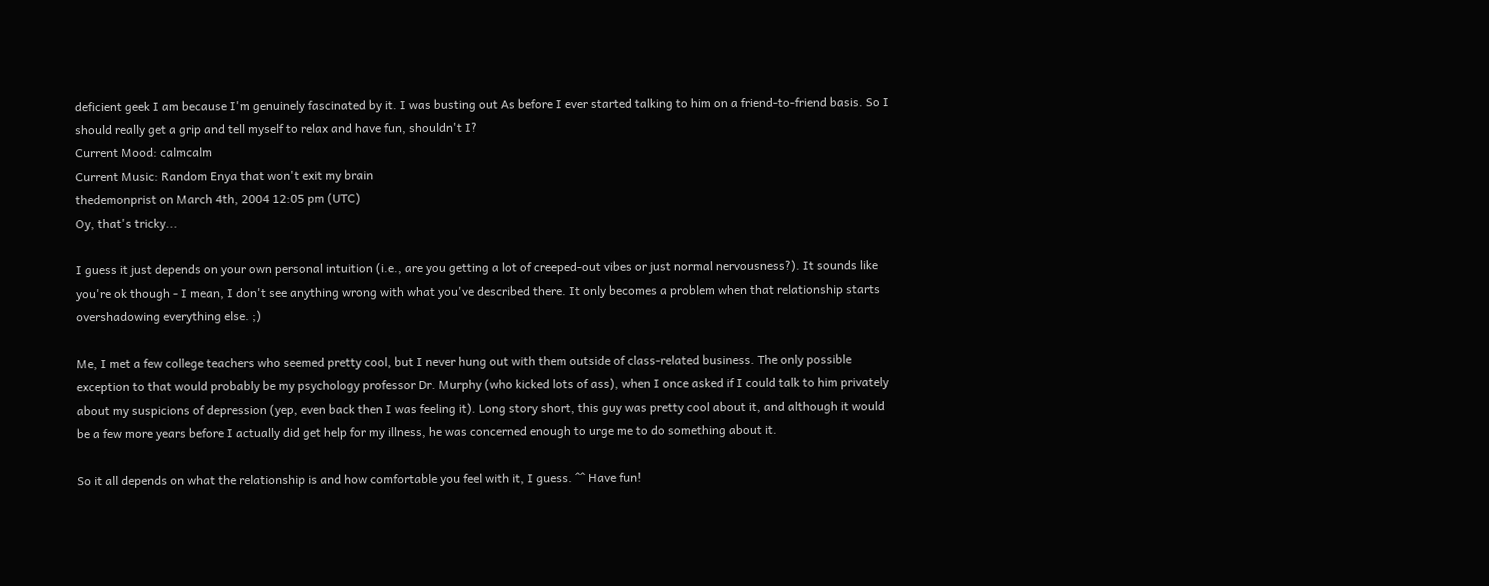deficient geek I am because I'm genuinely fascinated by it. I was busting out As before I ever started talking to him on a friend-to-friend basis. So I should really get a grip and tell myself to relax and have fun, shouldn't I?
Current Mood: calmcalm
Current Music: Random Enya that won't exit my brain
thedemonprist on March 4th, 2004 12:05 pm (UTC)
Oy, that's tricky...

I guess it just depends on your own personal intuition (i.e., are you getting a lot of creeped-out vibes or just normal nervousness?). It sounds like you're ok though - I mean, I don't see anything wrong with what you've described there. It only becomes a problem when that relationship starts overshadowing everything else. ;)

Me, I met a few college teachers who seemed pretty cool, but I never hung out with them outside of class-related business. The only possible exception to that would probably be my psychology professor Dr. Murphy (who kicked lots of ass), when I once asked if I could talk to him privately about my suspicions of depression (yep, even back then I was feeling it). Long story short, this guy was pretty cool about it, and although it would be a few more years before I actually did get help for my illness, he was concerned enough to urge me to do something about it.

So it all depends on what the relationship is and how comfortable you feel with it, I guess. ^^ Have fun!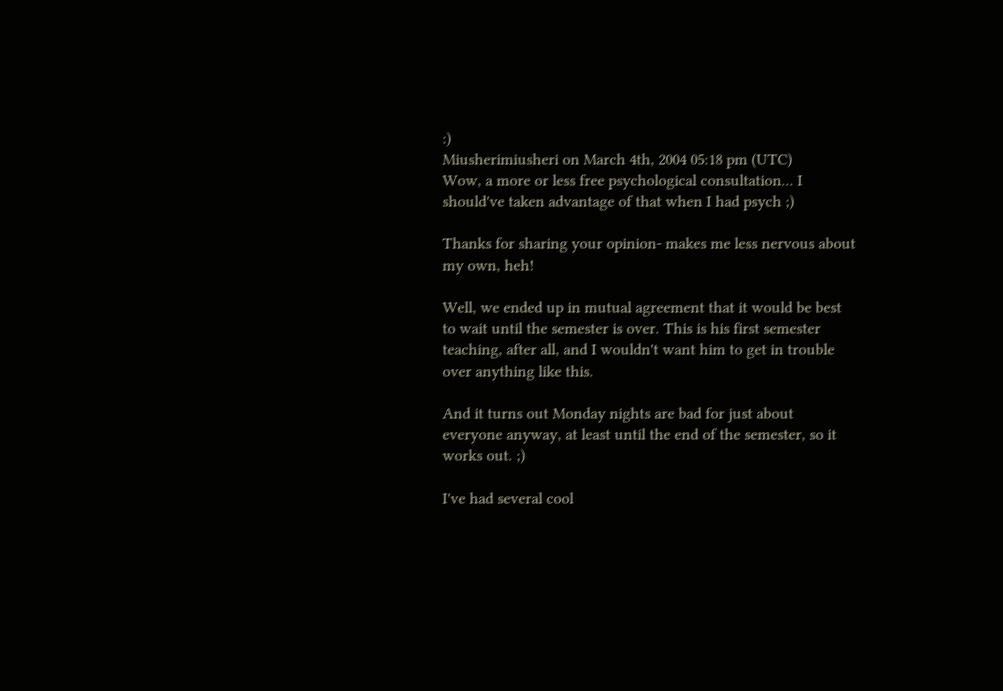:)
Miusherimiusheri on March 4th, 2004 05:18 pm (UTC)
Wow, a more or less free psychological consultation... I should've taken advantage of that when I had psych ;)

Thanks for sharing your opinion- makes me less nervous about my own, heh!

Well, we ended up in mutual agreement that it would be best to wait until the semester is over. This is his first semester teaching, after all, and I wouldn't want him to get in trouble over anything like this.

And it turns out Monday nights are bad for just about everyone anyway, at least until the end of the semester, so it works out. ;)

I've had several cool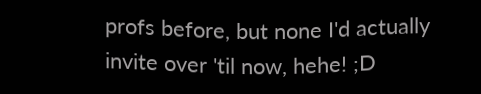profs before, but none I'd actually invite over 'til now, hehe! ;D